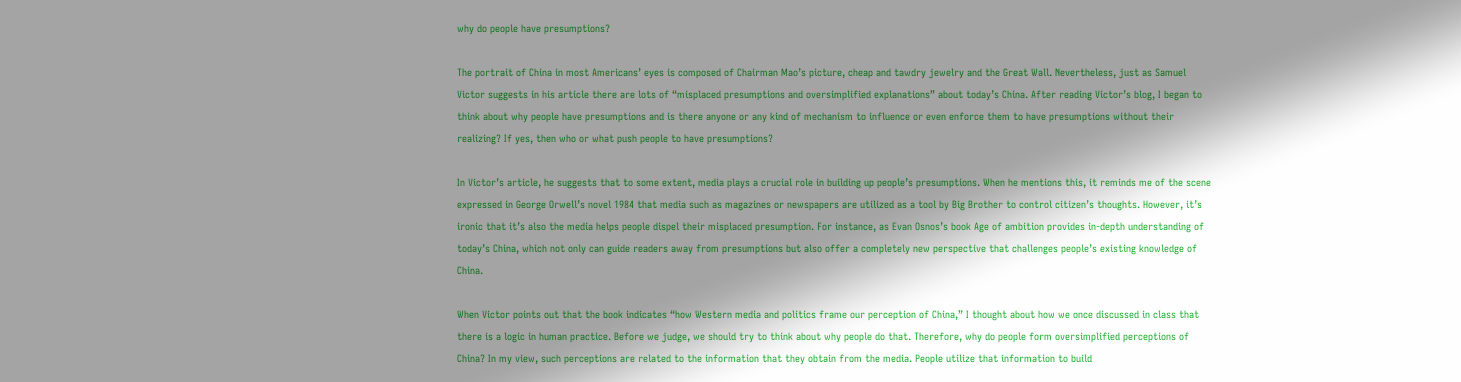why do people have presumptions?

The portrait of China in most Americans’ eyes is composed of Chairman Mao’s picture, cheap and tawdry jewelry and the Great Wall. Nevertheless, just as Samuel Victor suggests in his article there are lots of “misplaced presumptions and oversimplified explanations” about today’s China. After reading Victor’s blog, I began to think about why people have presumptions and is there anyone or any kind of mechanism to influence or even enforce them to have presumptions without their realizing? If yes, then who or what push people to have presumptions?

In Victor’s article, he suggests that to some extent, media plays a crucial role in building up people’s presumptions. When he mentions this, it reminds me of the scene expressed in George Orwell’s novel 1984 that media such as magazines or newspapers are utilized as a tool by Big Brother to control citizen’s thoughts. However, it’s ironic that it’s also the media helps people dispel their misplaced presumption. For instance, as Evan Osnos’s book Age of ambition provides in-depth understanding of today’s China, which not only can guide readers away from presumptions but also offer a completely new perspective that challenges people’s existing knowledge of China.

When Victor points out that the book indicates “how Western media and politics frame our perception of China,” I thought about how we once discussed in class that there is a logic in human practice. Before we judge, we should try to think about why people do that. Therefore, why do people form oversimplified perceptions of China? In my view, such perceptions are related to the information that they obtain from the media. People utilize that information to build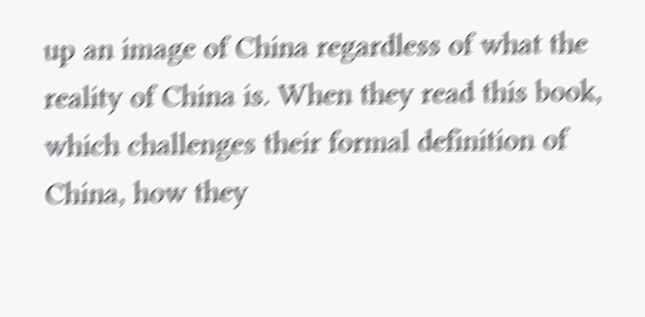up an image of China regardless of what the reality of China is. When they read this book, which challenges their formal definition of China, how they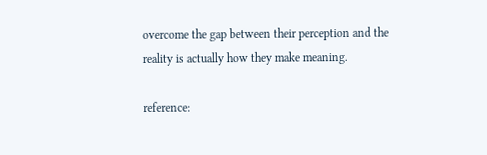overcome the gap between their perception and the reality is actually how they make meaning.

reference: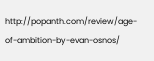http://popanth.com/review/age-of-ambition-by-evan-osnos/